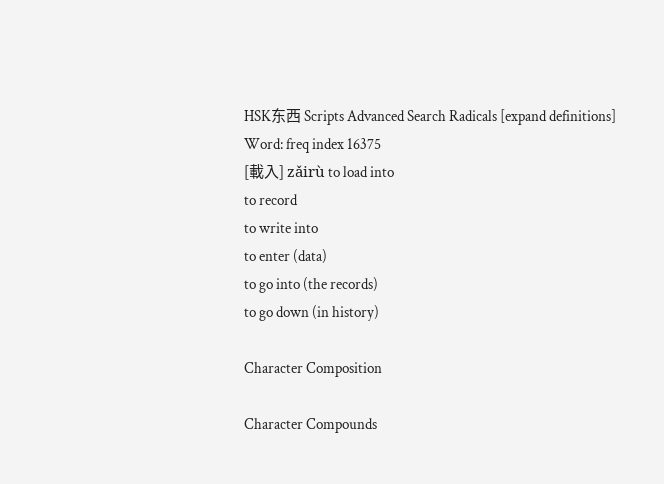HSK东西 Scripts Advanced Search Radicals [expand definitions]
Word: freq index 16375
[載入] zǎirù to load into
to record
to write into
to enter (data)
to go into (the records)
to go down (in history)

Character Composition

Character Compounds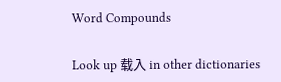Word Compounds

Look up 载入 in other dictionaries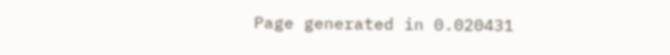Page generated in 0.020431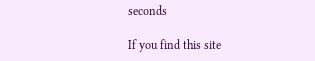seconds

If you find this site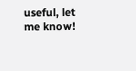useful, let me know!